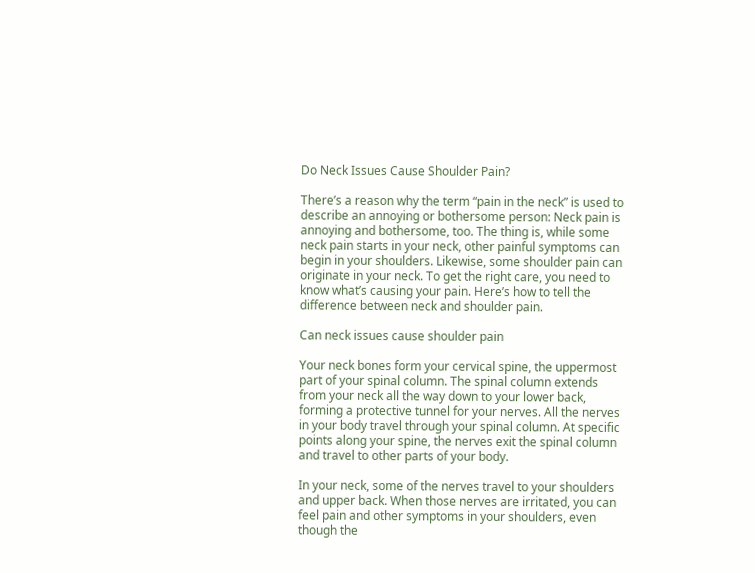Do Neck Issues Cause Shoulder Pain?

There’s a reason why the term “pain in the neck” is used to describe an annoying or bothersome person: Neck pain is annoying and bothersome, too. The thing is, while some neck pain starts in your neck, other painful symptoms can begin in your shoulders. Likewise, some shoulder pain can originate in your neck. To get the right care, you need to know what’s causing your pain. Here’s how to tell the difference between neck and shoulder pain.

Can neck issues cause shoulder pain

Your neck bones form your cervical spine, the uppermost part of your spinal column. The spinal column extends from your neck all the way down to your lower back, forming a protective tunnel for your nerves. All the nerves in your body travel through your spinal column. At specific points along your spine, the nerves exit the spinal column and travel to other parts of your body.

In your neck, some of the nerves travel to your shoulders and upper back. When those nerves are irritated, you can feel pain and other symptoms in your shoulders, even though the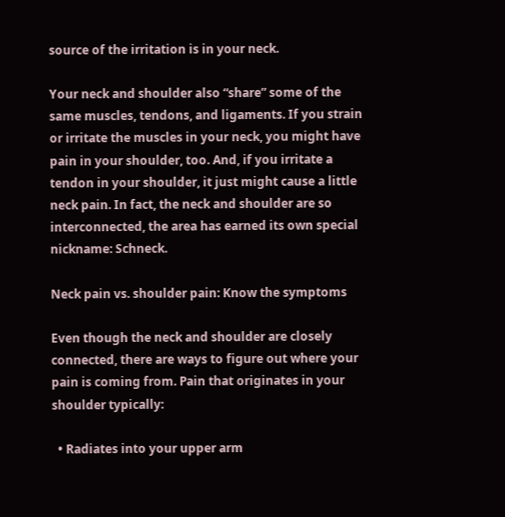source of the irritation is in your neck.

Your neck and shoulder also “share” some of the same muscles, tendons, and ligaments. If you strain or irritate the muscles in your neck, you might have pain in your shoulder, too. And, if you irritate a tendon in your shoulder, it just might cause a little neck pain. In fact, the neck and shoulder are so interconnected, the area has earned its own special nickname: Schneck.

Neck pain vs. shoulder pain: Know the symptoms

Even though the neck and shoulder are closely connected, there are ways to figure out where your pain is coming from. Pain that originates in your shoulder typically:

  • Radiates into your upper arm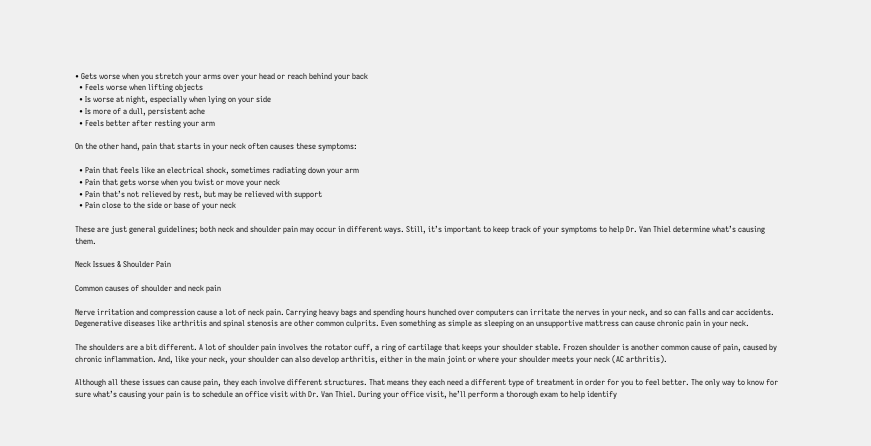• Gets worse when you stretch your arms over your head or reach behind your back
  • Feels worse when lifting objects
  • Is worse at night, especially when lying on your side
  • Is more of a dull, persistent ache
  • Feels better after resting your arm

On the other hand, pain that starts in your neck often causes these symptoms:

  • Pain that feels like an electrical shock, sometimes radiating down your arm
  • Pain that gets worse when you twist or move your neck
  • Pain that’s not relieved by rest, but may be relieved with support
  • Pain close to the side or base of your neck

These are just general guidelines; both neck and shoulder pain may occur in different ways. Still, it’s important to keep track of your symptoms to help Dr. Van Thiel determine what’s causing them.

Neck Issues & Shoulder Pain

Common causes of shoulder and neck pain

Nerve irritation and compression cause a lot of neck pain. Carrying heavy bags and spending hours hunched over computers can irritate the nerves in your neck, and so can falls and car accidents. Degenerative diseases like arthritis and spinal stenosis are other common culprits. Even something as simple as sleeping on an unsupportive mattress can cause chronic pain in your neck.

The shoulders are a bit different. A lot of shoulder pain involves the rotator cuff, a ring of cartilage that keeps your shoulder stable. Frozen shoulder is another common cause of pain, caused by chronic inflammation. And, like your neck, your shoulder can also develop arthritis, either in the main joint or where your shoulder meets your neck (AC arthritis).

Although all these issues can cause pain, they each involve different structures. That means they each need a different type of treatment in order for you to feel better. The only way to know for sure what’s causing your pain is to schedule an office visit with Dr. Van Thiel. During your office visit, he’ll perform a thorough exam to help identify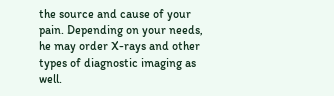the source and cause of your pain. Depending on your needs, he may order X-rays and other types of diagnostic imaging as well.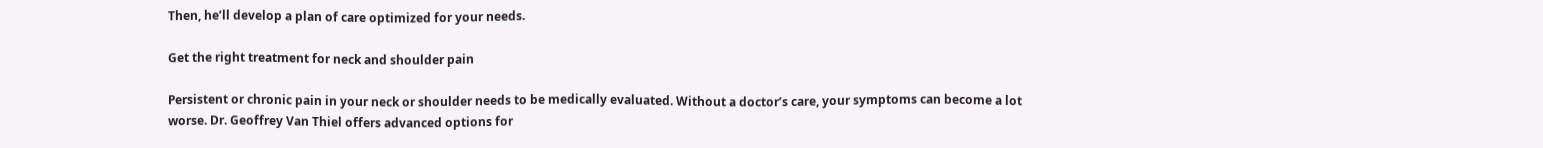Then, he’ll develop a plan of care optimized for your needs.

Get the right treatment for neck and shoulder pain

Persistent or chronic pain in your neck or shoulder needs to be medically evaluated. Without a doctor’s care, your symptoms can become a lot worse. Dr. Geoffrey Van Thiel offers advanced options for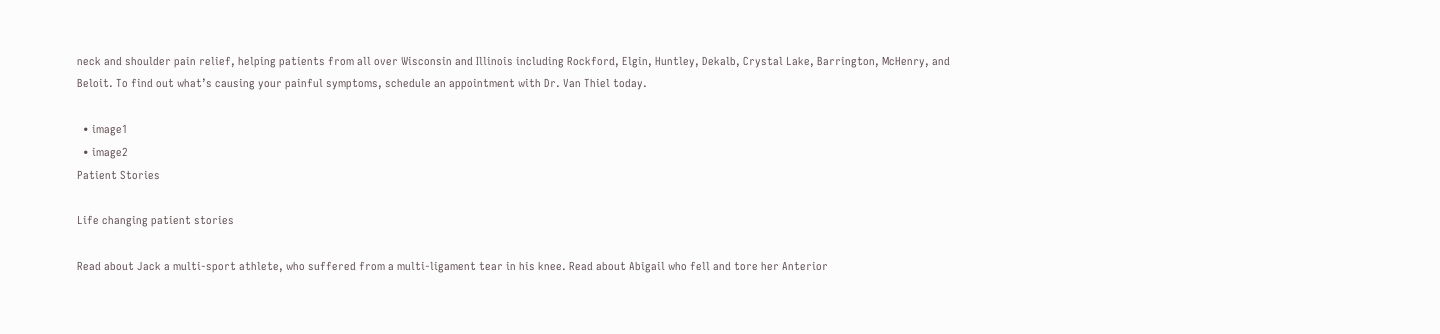neck and shoulder pain relief, helping patients from all over Wisconsin and Illinois including Rockford, Elgin, Huntley, Dekalb, Crystal Lake, Barrington, McHenry, and Beloit. To find out what’s causing your painful symptoms, schedule an appointment with Dr. Van Thiel today.

  • image1
  • image2
Patient Stories

Life changing patient stories

Read about Jack a multi-sport athlete, who suffered from a multi-ligament tear in his knee. Read about Abigail who fell and tore her Anterior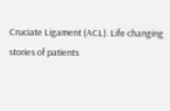Cruciate Ligament (ACL). Life changing stories of patients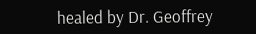healed by Dr. Geoffrey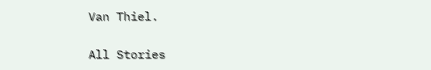Van Thiel.

All Stories